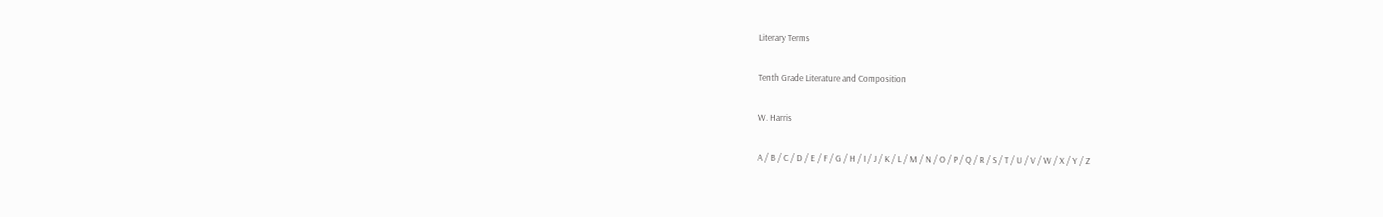Literary Terms

Tenth Grade Literature and Composition

W. Harris

A / B / C / D / E / F / G / H / I / J / K / L / M / N / O / P / Q / R / S / T / U / V / W / X / Y / Z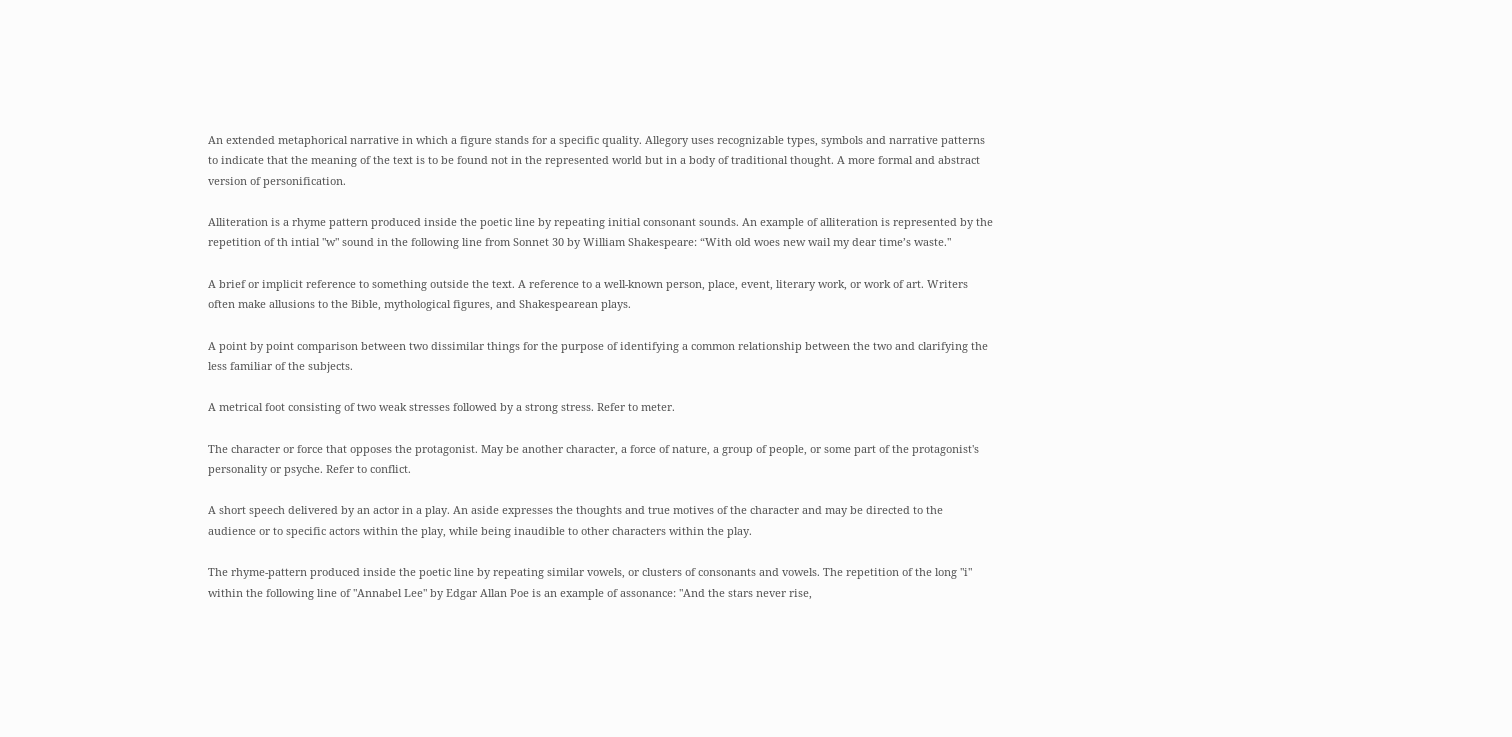An extended metaphorical narrative in which a figure stands for a specific quality. Allegory uses recognizable types, symbols and narrative patterns to indicate that the meaning of the text is to be found not in the represented world but in a body of traditional thought. A more formal and abstract version of personification.

Alliteration is a rhyme pattern produced inside the poetic line by repeating initial consonant sounds. An example of alliteration is represented by the repetition of th intial "w" sound in the following line from Sonnet 30 by William Shakespeare: “With old woes new wail my dear time’s waste."

A brief or implicit reference to something outside the text. A reference to a well-known person, place, event, literary work, or work of art. Writers often make allusions to the Bible, mythological figures, and Shakespearean plays.

A point by point comparison between two dissimilar things for the purpose of identifying a common relationship between the two and clarifying the less familiar of the subjects.

A metrical foot consisting of two weak stresses followed by a strong stress. Refer to meter.

The character or force that opposes the protagonist. May be another character, a force of nature, a group of people, or some part of the protagonist's personality or psyche. Refer to conflict.

A short speech delivered by an actor in a play. An aside expresses the thoughts and true motives of the character and may be directed to the audience or to specific actors within the play, while being inaudible to other characters within the play.

The rhyme-pattern produced inside the poetic line by repeating similar vowels, or clusters of consonants and vowels. The repetition of the long "i" within the following line of "Annabel Lee" by Edgar Allan Poe is an example of assonance: "And the stars never rise,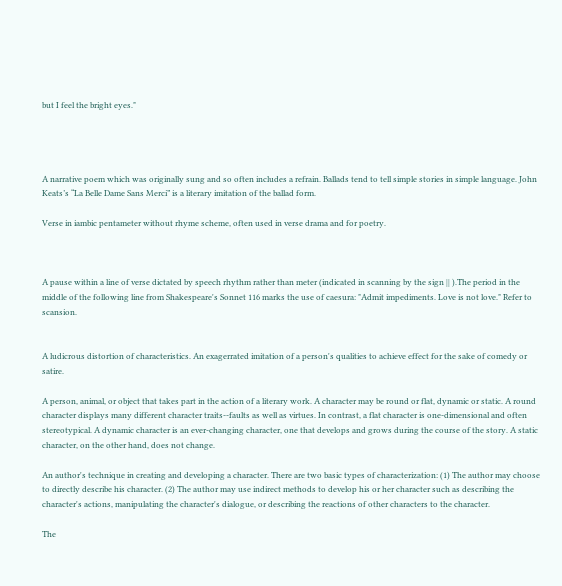but I feel the bright eyes."




A narrative poem which was originally sung and so often includes a refrain. Ballads tend to tell simple stories in simple language. John Keats’s “La Belle Dame Sans Merci” is a literary imitation of the ballad form.

Verse in iambic pentameter without rhyme scheme, often used in verse drama and for poetry.



A pause within a line of verse dictated by speech rhythm rather than meter (indicated in scanning by the sign || ).The period in the middle of the following line from Shakespeare's Sonnet 116 marks the use of caesura: "Admit impediments. Love is not love." Refer to scansion.


A ludicrous distortion of characteristics. An exagerrated imitation of a person's qualities to achieve effect for the sake of comedy or satire.

A person, animal, or object that takes part in the action of a literary work. A character may be round or flat, dynamic or static. A round character displays many different character traits--faults as well as virtues. In contrast, a flat character is one-dimensional and often stereotypical. A dynamic character is an ever-changing character, one that develops and grows during the course of the story. A static character, on the other hand, does not change.

An author's technique in creating and developing a character. There are two basic types of characterization: (1) The author may choose to directly describe his character. (2) The author may use indirect methods to develop his or her character such as describing the character's actions, manipulating the character's dialogue, or describing the reactions of other characters to the character.

The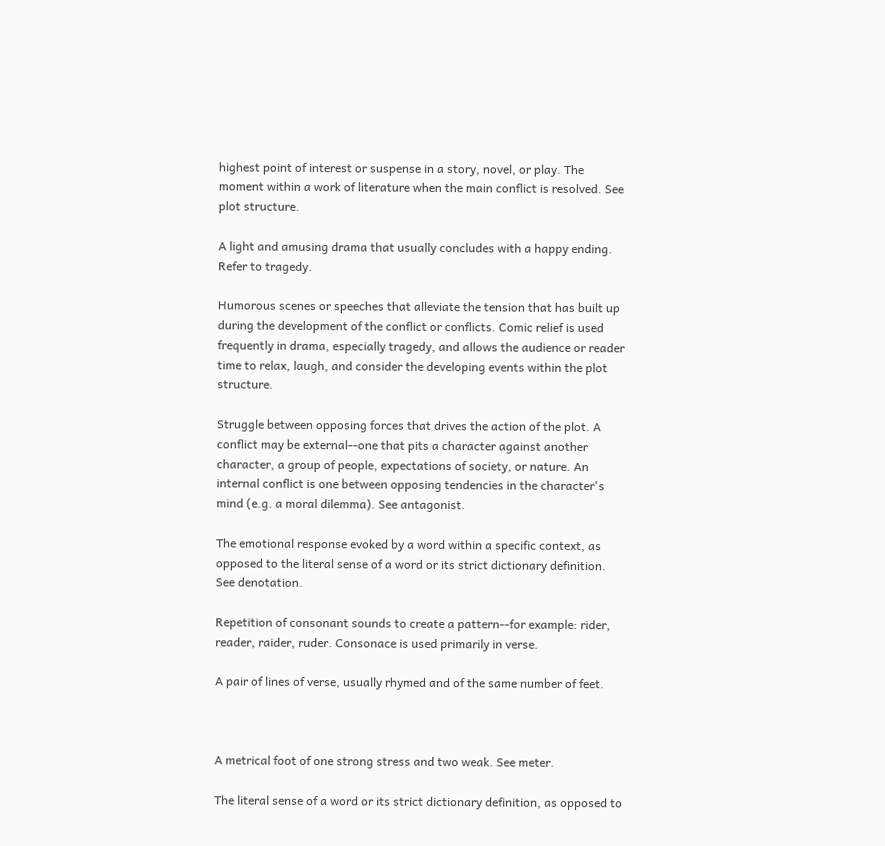highest point of interest or suspense in a story, novel, or play. The moment within a work of literature when the main conflict is resolved. See plot structure.

A light and amusing drama that usually concludes with a happy ending. Refer to tragedy.

Humorous scenes or speeches that alleviate the tension that has built up during the development of the conflict or conflicts. Comic relief is used frequently in drama, especially tragedy, and allows the audience or reader time to relax, laugh, and consider the developing events within the plot structure.

Struggle between opposing forces that drives the action of the plot. A conflict may be external--one that pits a character against another character, a group of people, expectations of society, or nature. An internal conflict is one between opposing tendencies in the character's mind (e.g. a moral dilemma). See antagonist.

The emotional response evoked by a word within a specific context, as opposed to the literal sense of a word or its strict dictionary definition. See denotation.

Repetition of consonant sounds to create a pattern--for example: rider, reader, raider, ruder. Consonace is used primarily in verse.

A pair of lines of verse, usually rhymed and of the same number of feet.



A metrical foot of one strong stress and two weak. See meter.

The literal sense of a word or its strict dictionary definition, as opposed to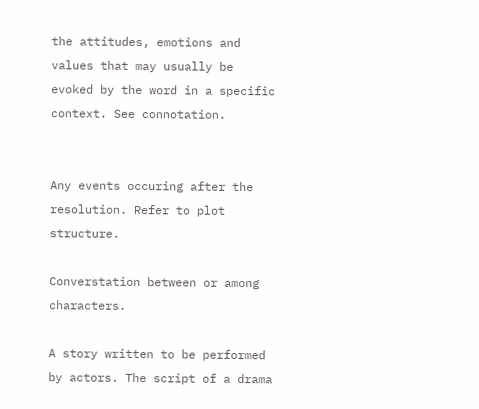the attitudes, emotions and values that may usually be evoked by the word in a specific context. See connotation.


Any events occuring after the resolution. Refer to plot structure.

Converstation between or among characters.

A story written to be performed by actors. The script of a drama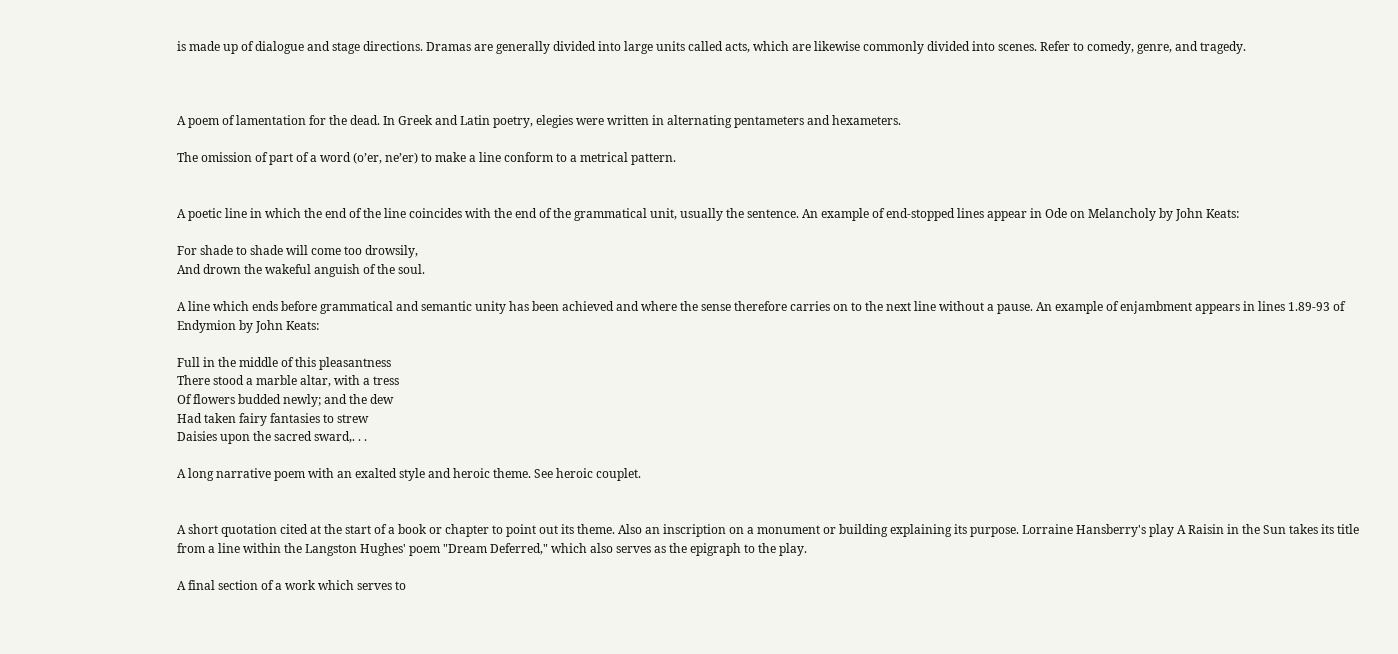is made up of dialogue and stage directions. Dramas are generally divided into large units called acts, which are likewise commonly divided into scenes. Refer to comedy, genre, and tragedy.



A poem of lamentation for the dead. In Greek and Latin poetry, elegies were written in alternating pentameters and hexameters.

The omission of part of a word (o’er, ne’er) to make a line conform to a metrical pattern.


A poetic line in which the end of the line coincides with the end of the grammatical unit, usually the sentence. An example of end-stopped lines appear in Ode on Melancholy by John Keats:

For shade to shade will come too drowsily,
And drown the wakeful anguish of the soul.

A line which ends before grammatical and semantic unity has been achieved and where the sense therefore carries on to the next line without a pause. An example of enjambment appears in lines 1.89-93 of Endymion by John Keats:

Full in the middle of this pleasantness
There stood a marble altar, with a tress
Of flowers budded newly; and the dew
Had taken fairy fantasies to strew
Daisies upon the sacred sward,. . .

A long narrative poem with an exalted style and heroic theme. See heroic couplet.


A short quotation cited at the start of a book or chapter to point out its theme. Also an inscription on a monument or building explaining its purpose. Lorraine Hansberry's play A Raisin in the Sun takes its title from a line within the Langston Hughes' poem "Dream Deferred," which also serves as the epigraph to the play.

A final section of a work which serves to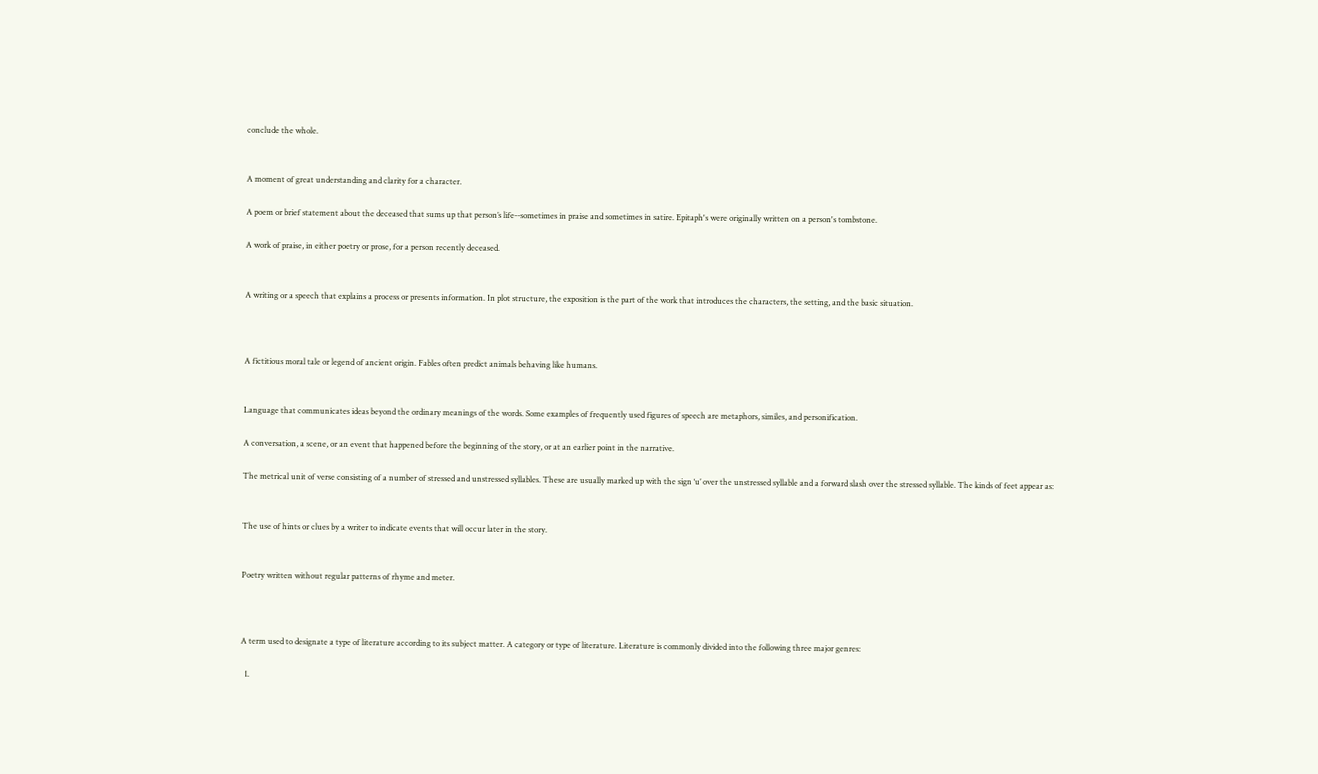conclude the whole.


A moment of great understanding and clarity for a character.

A poem or brief statement about the deceased that sums up that person’s life--sometimes in praise and sometimes in satire. Epitaph's were originally written on a person's tombstone.

A work of praise, in either poetry or prose, for a person recently deceased.


A writing or a speech that explains a process or presents information. In plot structure, the exposition is the part of the work that introduces the characters, the setting, and the basic situation.



A fictitious moral tale or legend of ancient origin. Fables often predict animals behaving like humans.


Language that communicates ideas beyond the ordinary meanings of the words. Some examples of frequently used figures of speech are metaphors, similes, and personification.

A conversation, a scene, or an event that happened before the beginning of the story, or at an earlier point in the narrative.

The metrical unit of verse consisting of a number of stressed and unstressed syllables. These are usually marked up with the sign ‘u’ over the unstressed syllable and a forward slash over the stressed syllable. The kinds of feet appear as:


The use of hints or clues by a writer to indicate events that will occur later in the story.


Poetry written without regular patterns of rhyme and meter.



A term used to designate a type of literature according to its subject matter. A category or type of literature. Literature is commonly divided into the following three major genres:

  1.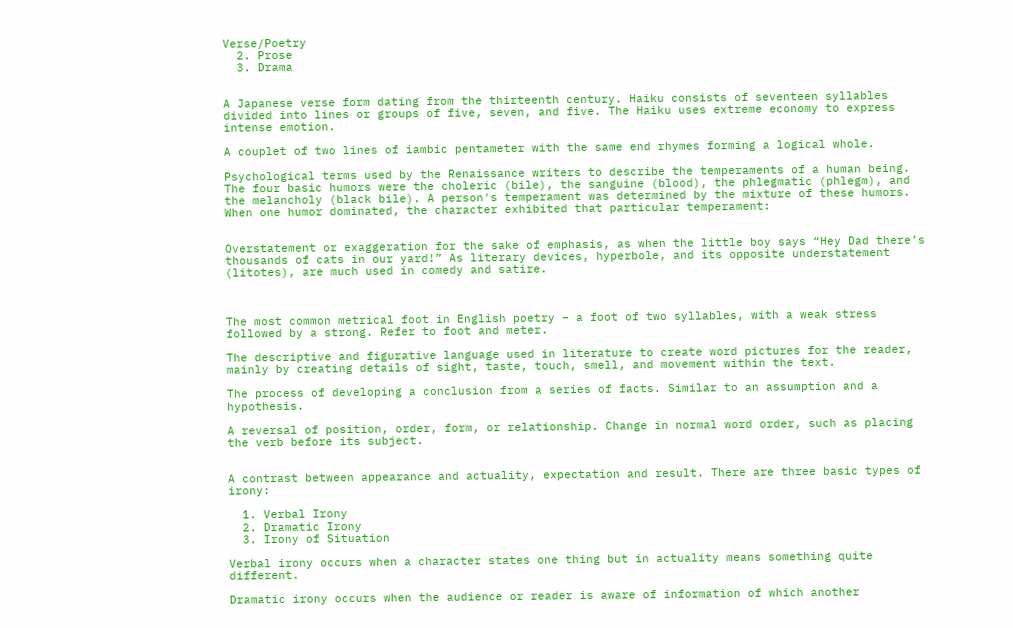Verse/Poetry
  2. Prose
  3. Drama


A Japanese verse form dating from the thirteenth century. Haiku consists of seventeen syllables divided into lines or groups of five, seven, and five. The Haiku uses extreme economy to express intense emotion.

A couplet of two lines of iambic pentameter with the same end rhymes forming a logical whole.

Psychological terms used by the Renaissance writers to describe the temperaments of a human being. The four basic humors were the choleric (bile), the sanguine (blood), the phlegmatic (phlegm), and the melancholy (black bile). A person's temperament was determined by the mixture of these humors. When one humor dominated, the character exhibited that particular temperament:


Overstatement or exaggeration for the sake of emphasis, as when the little boy says “Hey Dad there’s thousands of cats in our yard!” As literary devices, hyperbole, and its opposite understatement (litotes), are much used in comedy and satire.



The most common metrical foot in English poetry – a foot of two syllables, with a weak stress followed by a strong. Refer to foot and meter.

The descriptive and figurative language used in literature to create word pictures for the reader, mainly by creating details of sight, taste, touch, smell, and movement within the text.

The process of developing a conclusion from a series of facts. Similar to an assumption and a hypothesis.

A reversal of position, order, form, or relationship. Change in normal word order, such as placing the verb before its subject.


A contrast between appearance and actuality, expectation and result. There are three basic types of irony:

  1. Verbal Irony
  2. Dramatic Irony
  3. Irony of Situation

Verbal irony occurs when a character states one thing but in actuality means something quite different.

Dramatic irony occurs when the audience or reader is aware of information of which another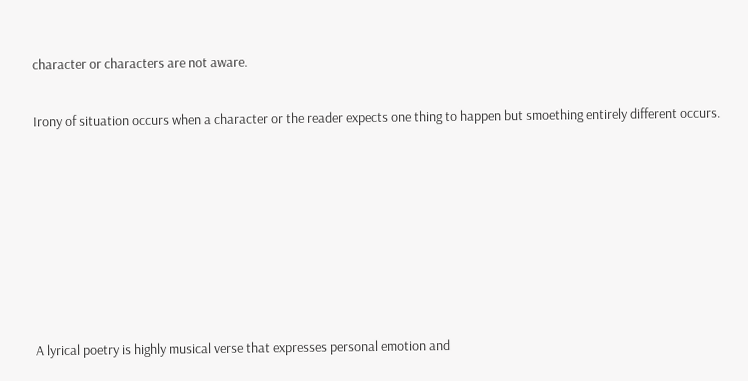character or characters are not aware.

Irony of situation occurs when a character or the reader expects one thing to happen but smoething entirely different occurs.







A lyrical poetry is highly musical verse that expresses personal emotion and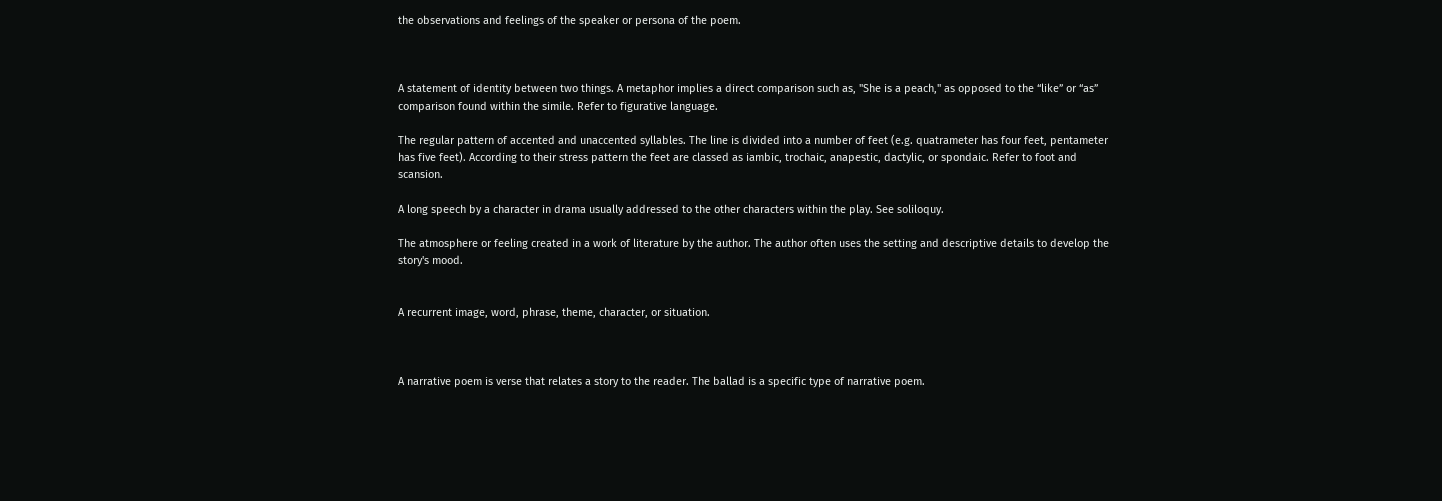the observations and feelings of the speaker or persona of the poem.



A statement of identity between two things. A metaphor implies a direct comparison such as, "She is a peach," as opposed to the “like” or “as” comparison found within the simile. Refer to figurative language.

The regular pattern of accented and unaccented syllables. The line is divided into a number of feet (e.g. quatrameter has four feet, pentameter has five feet). According to their stress pattern the feet are classed as iambic, trochaic, anapestic, dactylic, or spondaic. Refer to foot and scansion.

A long speech by a character in drama usually addressed to the other characters within the play. See soliloquy.

The atmosphere or feeling created in a work of literature by the author. The author often uses the setting and descriptive details to develop the story's mood.


A recurrent image, word, phrase, theme, character, or situation.



A narrative poem is verse that relates a story to the reader. The ballad is a specific type of narrative poem.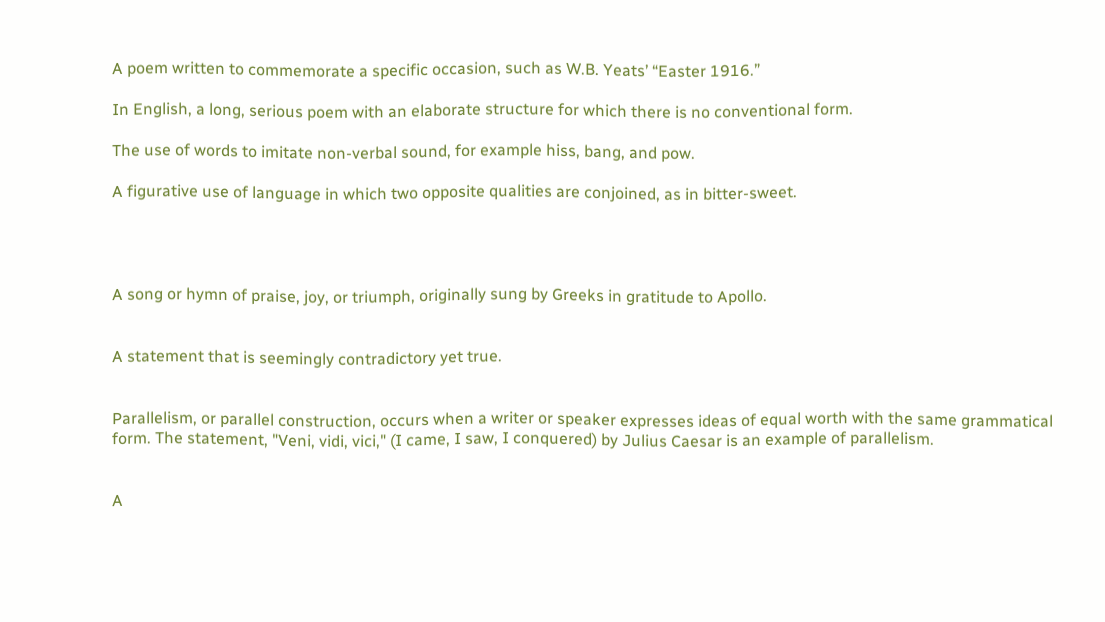A poem written to commemorate a specific occasion, such as W.B. Yeats’ “Easter 1916.”

In English, a long, serious poem with an elaborate structure for which there is no conventional form.

The use of words to imitate non-verbal sound, for example hiss, bang, and pow.

A figurative use of language in which two opposite qualities are conjoined, as in bitter-sweet.




A song or hymn of praise, joy, or triumph, originally sung by Greeks in gratitude to Apollo.


A statement that is seemingly contradictory yet true.


Parallelism, or parallel construction, occurs when a writer or speaker expresses ideas of equal worth with the same grammatical form. The statement, "Veni, vidi, vici," (I came, I saw, I conquered) by Julius Caesar is an example of parallelism.


A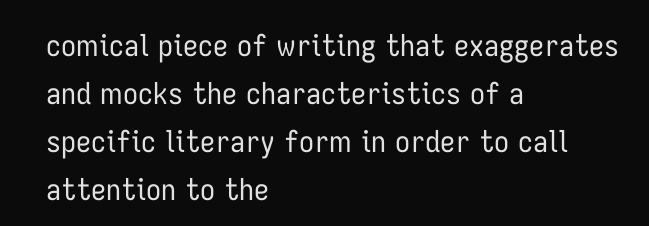comical piece of writing that exaggerates and mocks the characteristics of a specific literary form in order to call attention to the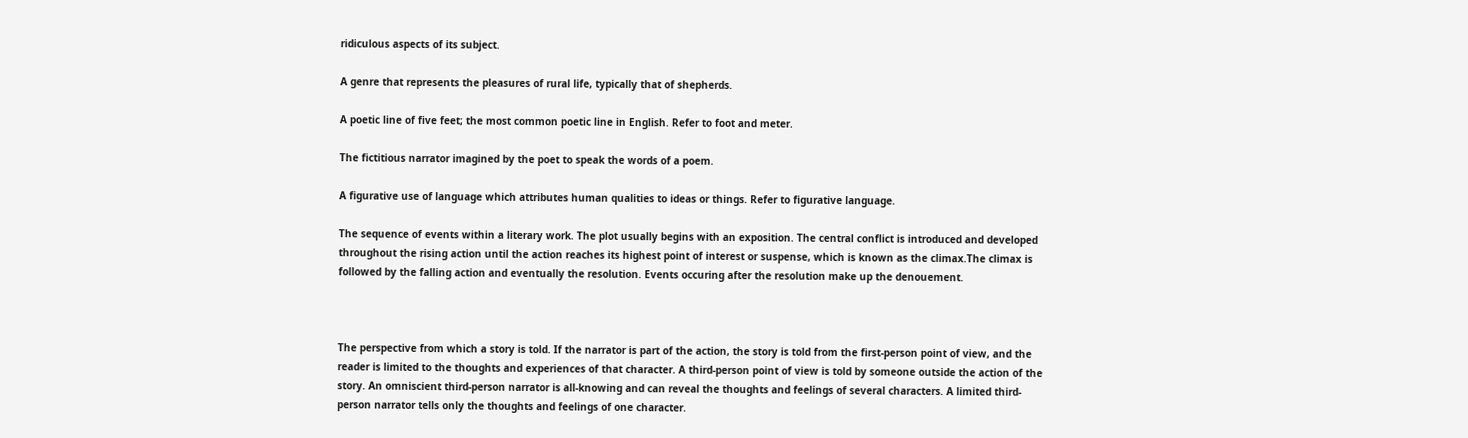ridiculous aspects of its subject.

A genre that represents the pleasures of rural life, typically that of shepherds.

A poetic line of five feet; the most common poetic line in English. Refer to foot and meter.

The fictitious narrator imagined by the poet to speak the words of a poem.

A figurative use of language which attributes human qualities to ideas or things. Refer to figurative language.

The sequence of events within a literary work. The plot usually begins with an exposition. The central conflict is introduced and developed throughout the rising action until the action reaches its highest point of interest or suspense, which is known as the climax.The climax is followed by the falling action and eventually the resolution. Events occuring after the resolution make up the denouement.



The perspective from which a story is told. If the narrator is part of the action, the story is told from the first-person point of view, and the reader is limited to the thoughts and experiences of that character. A third-person point of view is told by someone outside the action of the story. An omniscient third-person narrator is all-knowing and can reveal the thoughts and feelings of several characters. A limited third-person narrator tells only the thoughts and feelings of one character.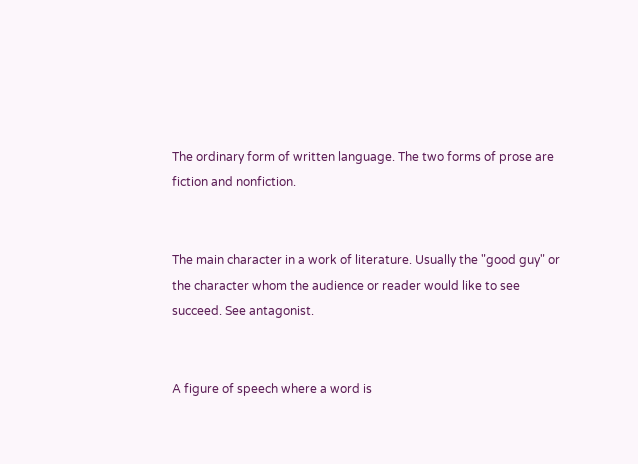The ordinary form of written language. The two forms of prose are fiction and nonfiction.


The main character in a work of literature. Usually the "good guy" or the character whom the audience or reader would like to see succeed. See antagonist.


A figure of speech where a word is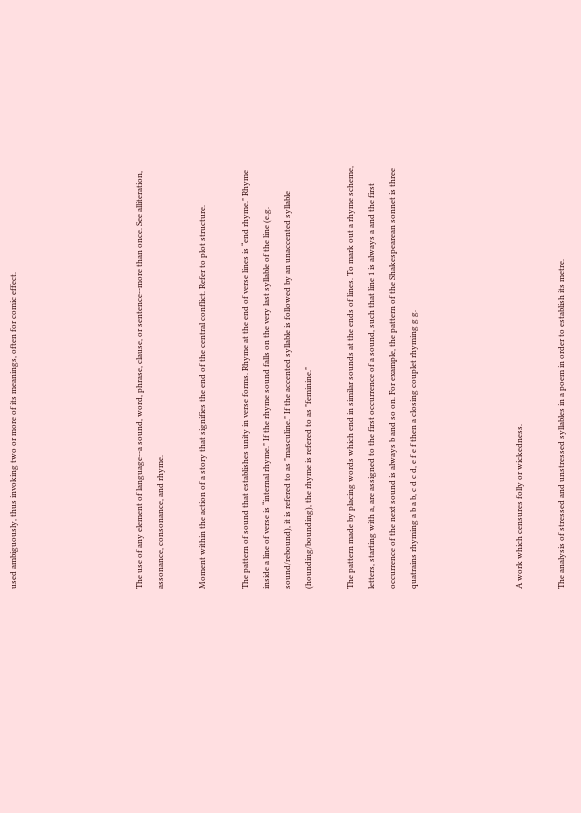used ambiguously, thus invoking two or more of its meanings, often for comic effect.





The use of any element of language--a sound, word, phrase, clause, or sentence--more than once. See alliteration, assonance, consonance, and rhyme.

Moment within the action of a story that signifies the end of the central conflict. Refer to plot structure.

The pattern of sound that establishes unity in verse forms. Rhyme at the end of verse lines is “end rhyme." Rhyme inside a line of verse is “internal rhyme." If the rhyme sound falls on the very last syllable of the line (e.g. sound/rebound), it is refered to as "masculine." If the accented syllable is followed by an unaccented syllable (hounding/bounding), the rhyme is refered to as "feminine."

The pattern made by placing words which end in similar sounds at the ends of lines. To mark out a rhyme scheme, letters, starting with a, are assigned to the first occurrence of a sound, such that line 1 is always a and the first occurrence of the next sound is always b and so on. For example, the pattern of the Shakespearean sonnet is three quatrains rhyming a b a b, c d c d, e f e f then a closing couplet rhyming g g.




A work which censures folly or wickedness.

The analysis of stressed and unstressed syllables in a poem in order to establish its metre.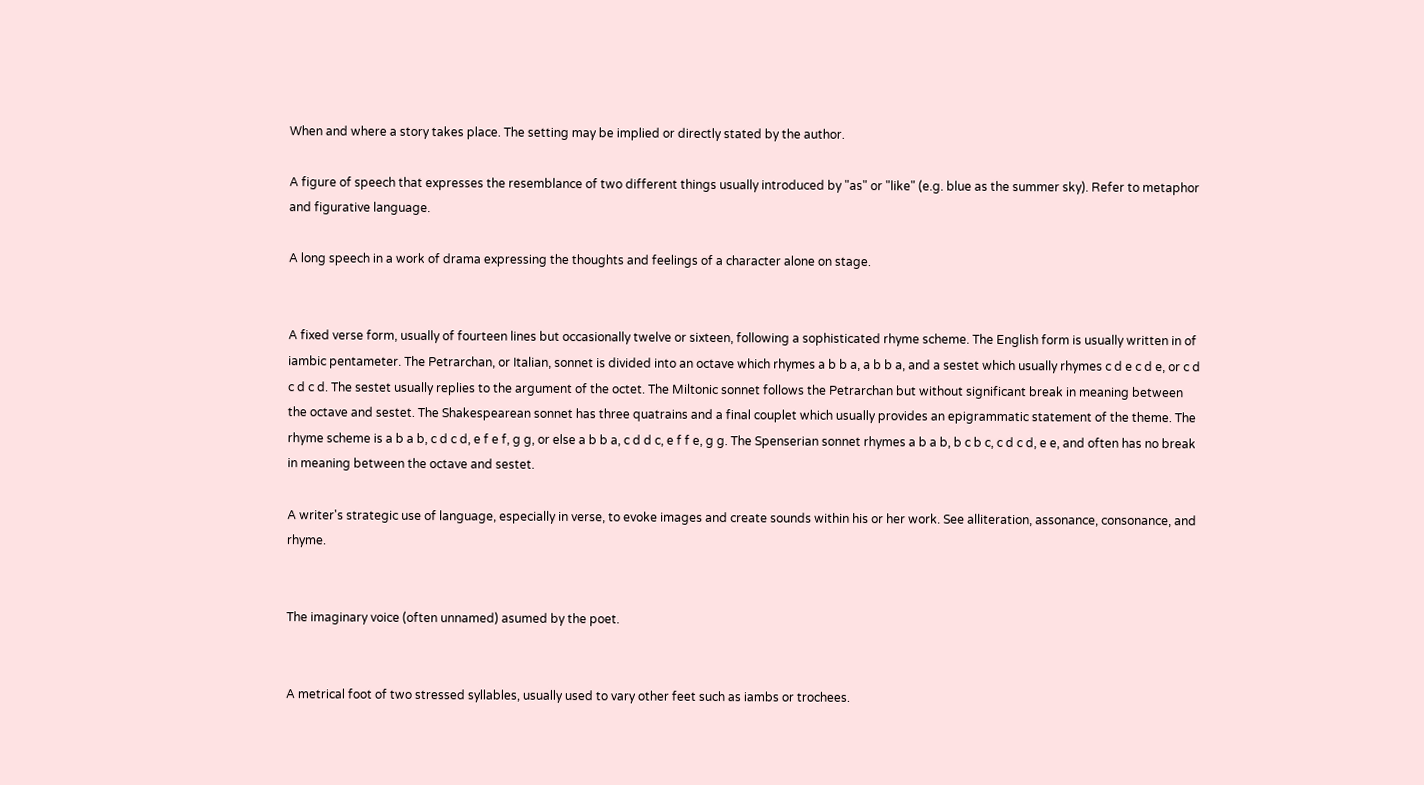When and where a story takes place. The setting may be implied or directly stated by the author.

A figure of speech that expresses the resemblance of two different things usually introduced by "as" or "like" (e.g. blue as the summer sky). Refer to metaphor and figurative language.

A long speech in a work of drama expressing the thoughts and feelings of a character alone on stage.


A fixed verse form, usually of fourteen lines but occasionally twelve or sixteen, following a sophisticated rhyme scheme. The English form is usually written in of iambic pentameter. The Petrarchan, or Italian, sonnet is divided into an octave which rhymes a b b a, a b b a, and a sestet which usually rhymes c d e c d e, or c d c d c d. The sestet usually replies to the argument of the octet. The Miltonic sonnet follows the Petrarchan but without significant break in meaning between the octave and sestet. The Shakespearean sonnet has three quatrains and a final couplet which usually provides an epigrammatic statement of the theme. The rhyme scheme is a b a b, c d c d, e f e f, g g, or else a b b a, c d d c, e f f e, g g. The Spenserian sonnet rhymes a b a b, b c b c, c d c d, e e, and often has no break in meaning between the octave and sestet.

A writer's strategic use of language, especially in verse, to evoke images and create sounds within his or her work. See alliteration, assonance, consonance, and rhyme.


The imaginary voice (often unnamed) asumed by the poet.


A metrical foot of two stressed syllables, usually used to vary other feet such as iambs or trochees.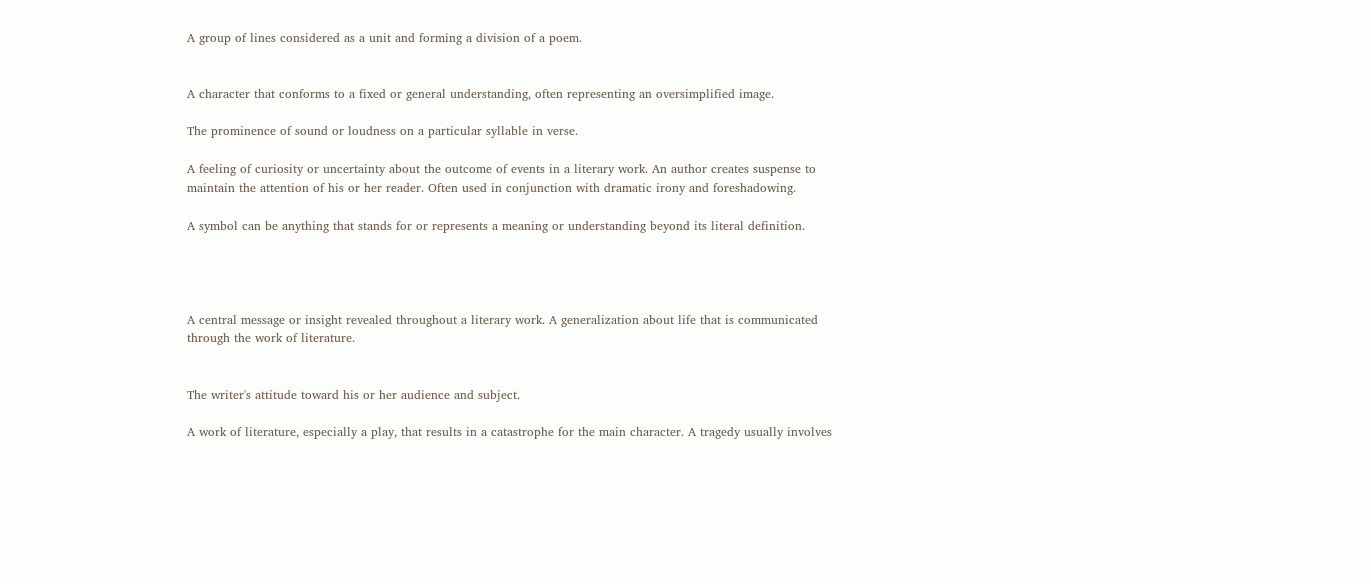A group of lines considered as a unit and forming a division of a poem.


A character that conforms to a fixed or general understanding, often representing an oversimplified image.

The prominence of sound or loudness on a particular syllable in verse.

A feeling of curiosity or uncertainty about the outcome of events in a literary work. An author creates suspense to maintain the attention of his or her reader. Often used in conjunction with dramatic irony and foreshadowing.

A symbol can be anything that stands for or represents a meaning or understanding beyond its literal definition.




A central message or insight revealed throughout a literary work. A generalization about life that is communicated through the work of literature.


The writer's attitude toward his or her audience and subject.

A work of literature, especially a play, that results in a catastrophe for the main character. A tragedy usually involves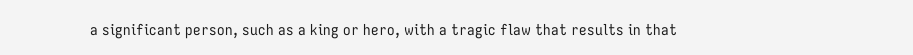a significant person, such as a king or hero, with a tragic flaw that results in that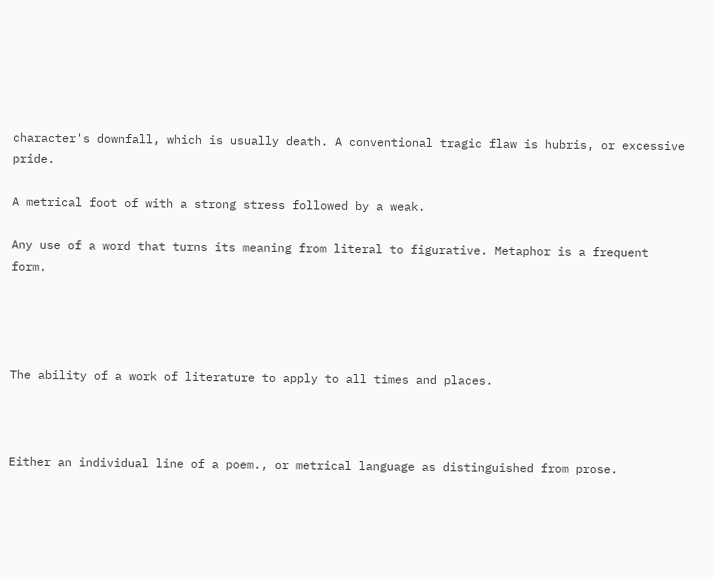character's downfall, which is usually death. A conventional tragic flaw is hubris, or excessive pride.

A metrical foot of with a strong stress followed by a weak.

Any use of a word that turns its meaning from literal to figurative. Metaphor is a frequent form.




The ability of a work of literature to apply to all times and places.



Either an individual line of a poem., or metrical language as distinguished from prose.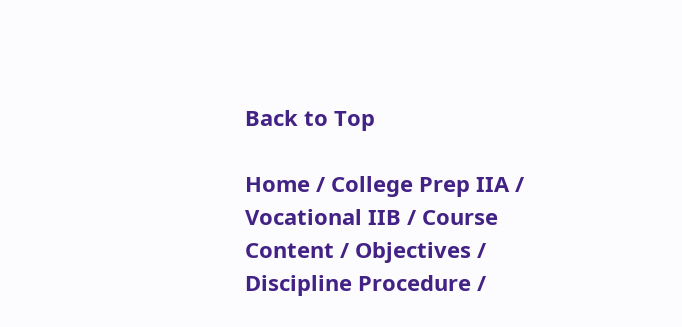Back to Top

Home / College Prep IIA / Vocational IIB / Course Content / Objectives / Discipline Procedure /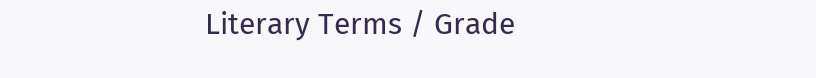Literary Terms / Grade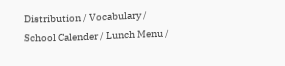Distribution / Vocabulary / School Calender / Lunch Menu /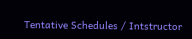Tentative Schedules / Intstructor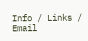Info / Links / Email